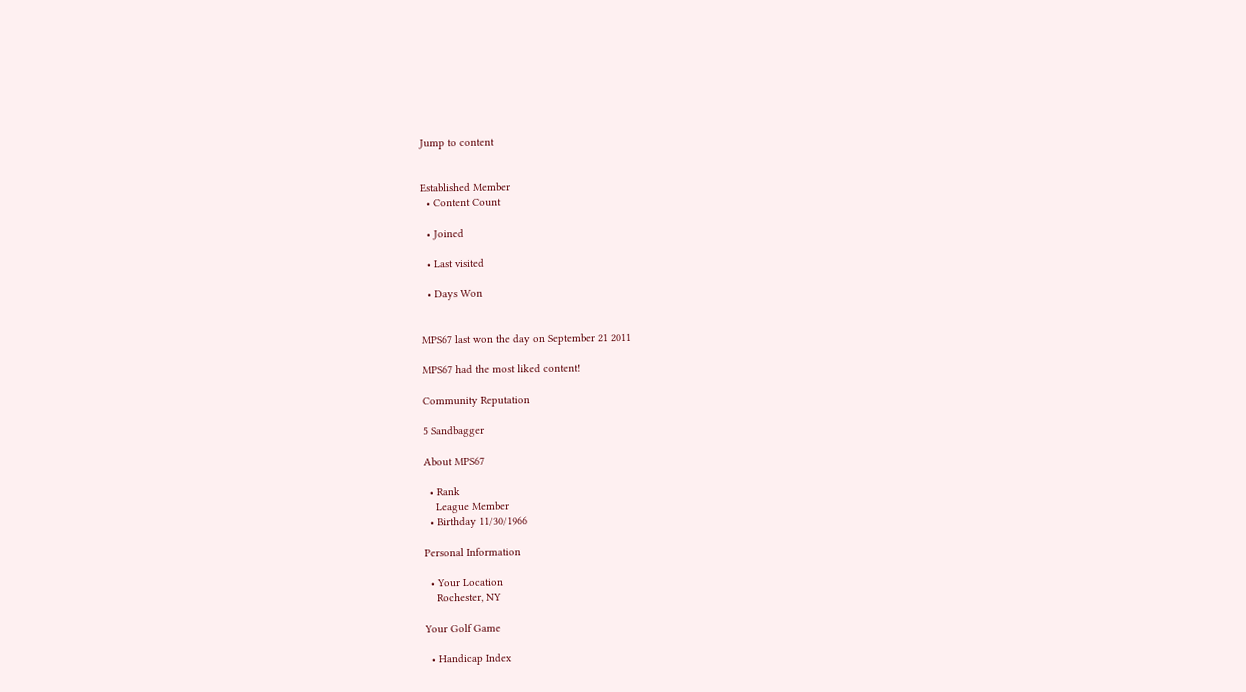Jump to content


Established Member
  • Content Count

  • Joined

  • Last visited

  • Days Won


MPS67 last won the day on September 21 2011

MPS67 had the most liked content!

Community Reputation

5 Sandbagger

About MPS67

  • Rank
    League Member
  • Birthday 11/30/1966

Personal Information

  • Your Location
    Rochester, NY

Your Golf Game

  • Handicap Index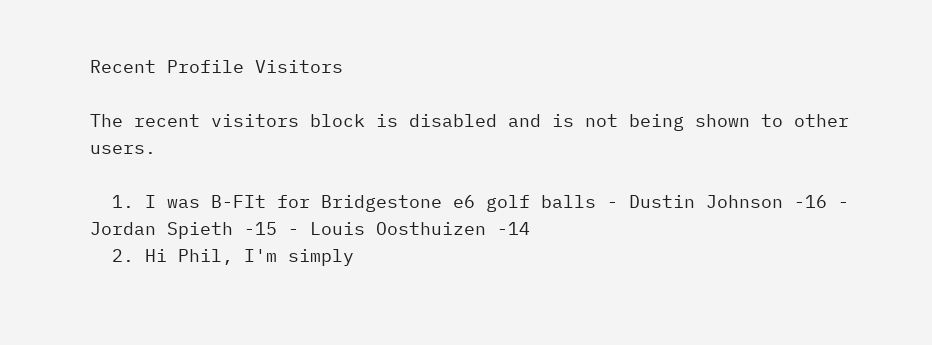Recent Profile Visitors

The recent visitors block is disabled and is not being shown to other users.

  1. I was B-FIt for Bridgestone e6 golf balls - Dustin Johnson -16 - Jordan Spieth -15 - Louis Oosthuizen -14
  2. Hi Phil, I'm simply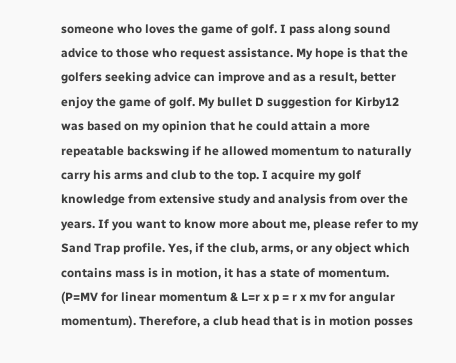someone who loves the game of golf. I pass along sound advice to those who request assistance. My hope is that the golfers seeking advice can improve and as a result, better enjoy the game of golf. My bullet D suggestion for Kirby12 was based on my opinion that he could attain a more repeatable backswing if he allowed momentum to naturally carry his arms and club to the top. I acquire my golf knowledge from extensive study and analysis from over the years. If you want to know more about me, please refer to my Sand Trap profile. Yes, if the club, arms, or any object which contains mass is in motion, it has a state of momentum. (P=MV for linear momentum & L=r x p = r x mv for angular momentum). Therefore, a club head that is in motion posses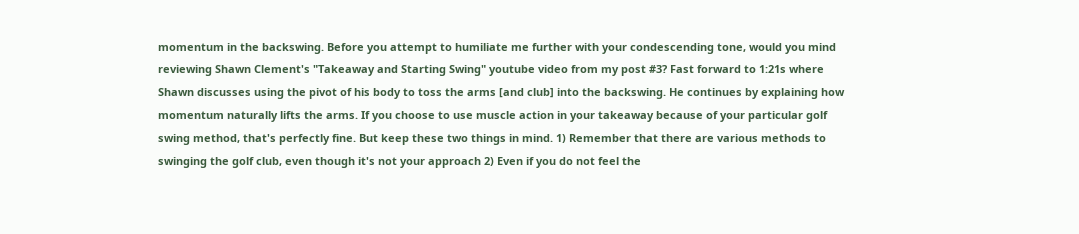momentum in the backswing. Before you attempt to humiliate me further with your condescending tone, would you mind reviewing Shawn Clement's "Takeaway and Starting Swing" youtube video from my post #3? Fast forward to 1:21s where Shawn discusses using the pivot of his body to toss the arms [and club] into the backswing. He continues by explaining how momentum naturally lifts the arms. If you choose to use muscle action in your takeaway because of your particular golf swing method, that's perfectly fine. But keep these two things in mind. 1) Remember that there are various methods to swinging the golf club, even though it's not your approach 2) Even if you do not feel the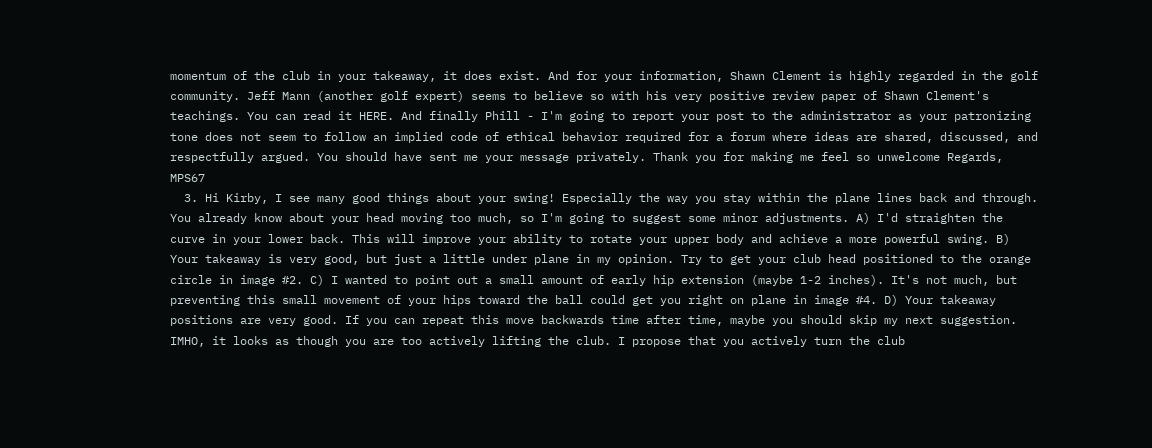momentum of the club in your takeaway, it does exist. And for your information, Shawn Clement is highly regarded in the golf community. Jeff Mann (another golf expert) seems to believe so with his very positive review paper of Shawn Clement's teachings. You can read it HERE. And finally Phill - I'm going to report your post to the administrator as your patronizing tone does not seem to follow an implied code of ethical behavior required for a forum where ideas are shared, discussed, and respectfully argued. You should have sent me your message privately. Thank you for making me feel so unwelcome Regards, MPS67
  3. Hi Kirby, I see many good things about your swing! Especially the way you stay within the plane lines back and through. You already know about your head moving too much, so I'm going to suggest some minor adjustments. A) I'd straighten the curve in your lower back. This will improve your ability to rotate your upper body and achieve a more powerful swing. B) Your takeaway is very good, but just a little under plane in my opinion. Try to get your club head positioned to the orange circle in image #2. C) I wanted to point out a small amount of early hip extension (maybe 1-2 inches). It's not much, but preventing this small movement of your hips toward the ball could get you right on plane in image #4. D) Your takeaway positions are very good. If you can repeat this move backwards time after time, maybe you should skip my next suggestion. IMHO, it looks as though you are too actively lifting the club. I propose that you actively turn the club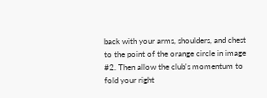back with your arms, shoulders, and chest to the point of the orange circle in image #2. Then allow the club's momentum to fold your right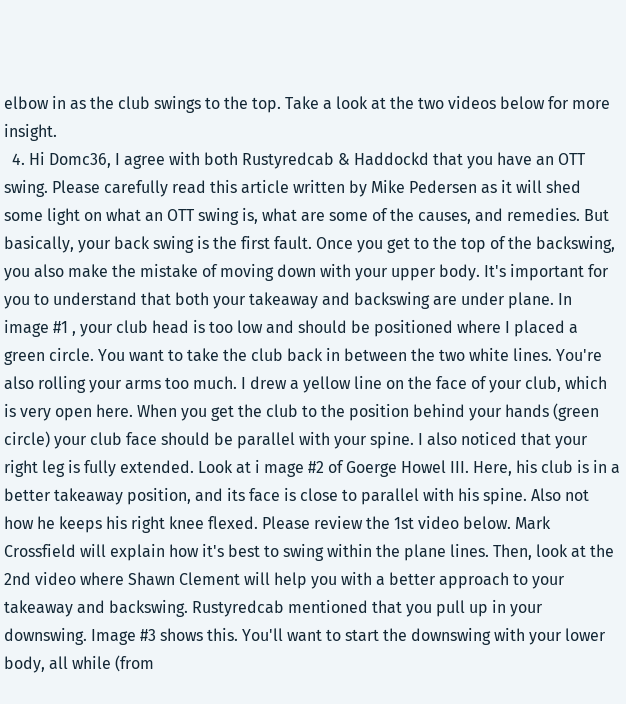elbow in as the club swings to the top. Take a look at the two videos below for more insight.
  4. Hi Domc36, I agree with both Rustyredcab & Haddockd that you have an OTT swing. Please carefully read this article written by Mike Pedersen as it will shed some light on what an OTT swing is, what are some of the causes, and remedies. But basically, your back swing is the first fault. Once you get to the top of the backswing, you also make the mistake of moving down with your upper body. It's important for you to understand that both your takeaway and backswing are under plane. In image #1 , your club head is too low and should be positioned where I placed a green circle. You want to take the club back in between the two white lines. You're also rolling your arms too much. I drew a yellow line on the face of your club, which is very open here. When you get the club to the position behind your hands (green circle) your club face should be parallel with your spine. I also noticed that your right leg is fully extended. Look at i mage #2 of Goerge Howel III. Here, his club is in a better takeaway position, and its face is close to parallel with his spine. Also not how he keeps his right knee flexed. Please review the 1st video below. Mark Crossfield will explain how it's best to swing within the plane lines. Then, look at the 2nd video where Shawn Clement will help you with a better approach to your takeaway and backswing. Rustyredcab mentioned that you pull up in your downswing. Image #3 shows this. You'll want to start the downswing with your lower body, all while (from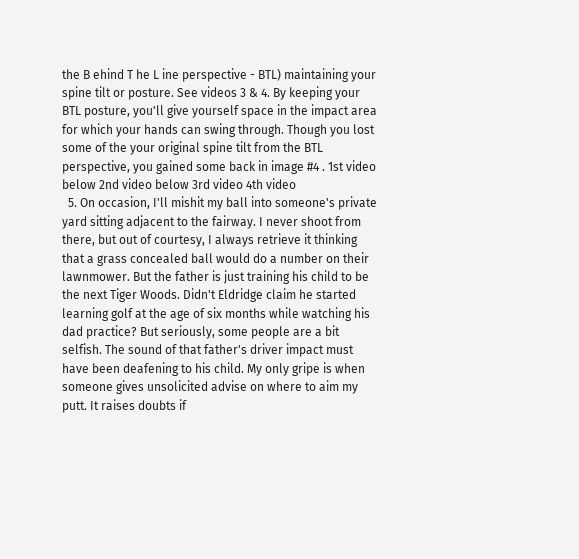the B ehind T he L ine perspective - BTL) maintaining your spine tilt or posture. See videos 3 & 4. By keeping your BTL posture, you'll give yourself space in the impact area for which your hands can swing through. Though you lost some of the your original spine tilt from the BTL perspective, you gained some back in image #4 . 1st video below 2nd video below 3rd video 4th video
  5. On occasion, I'll mishit my ball into someone's private yard sitting adjacent to the fairway. I never shoot from there, but out of courtesy, I always retrieve it thinking that a grass concealed ball would do a number on their lawnmower. But the father is just training his child to be the next Tiger Woods. Didn't Eldridge claim he started learning golf at the age of six months while watching his dad practice? But seriously, some people are a bit selfish. The sound of that father's driver impact must have been deafening to his child. My only gripe is when someone gives unsolicited advise on where to aim my putt. It raises doubts if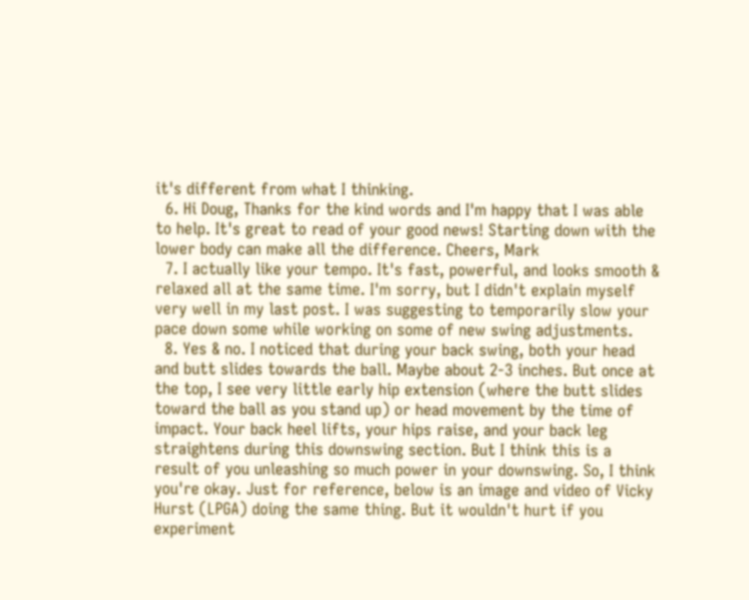it's different from what I thinking.
  6. Hi Doug, Thanks for the kind words and I'm happy that I was able to help. It's great to read of your good news! Starting down with the lower body can make all the difference. Cheers, Mark
  7. I actually like your tempo. It's fast, powerful, and looks smooth & relaxed all at the same time. I'm sorry, but I didn't explain myself very well in my last post. I was suggesting to temporarily slow your pace down some while working on some of new swing adjustments.
  8. Yes & no. I noticed that during your back swing, both your head and butt slides towards the ball. Maybe about 2-3 inches. But once at the top, I see very little early hip extension (where the butt slides toward the ball as you stand up) or head movement by the time of impact. Your back heel lifts, your hips raise, and your back leg straightens during this downswing section. But I think this is a result of you unleashing so much power in your downswing. So, I think you're okay. Just for reference, below is an image and video of Vicky Hurst (LPGA) doing the same thing. But it wouldn't hurt if you experiment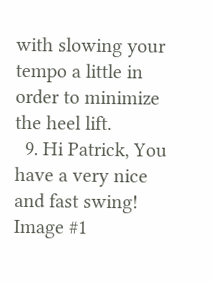with slowing your tempo a little in order to minimize the heel lift.
  9. Hi Patrick, You have a very nice and fast swing! Image #1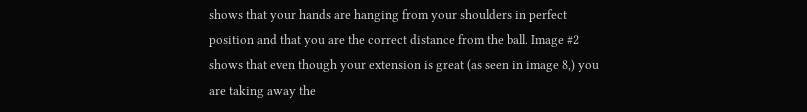shows that your hands are hanging from your shoulders in perfect position and that you are the correct distance from the ball. Image #2 shows that even though your extension is great (as seen in image 8,) you are taking away the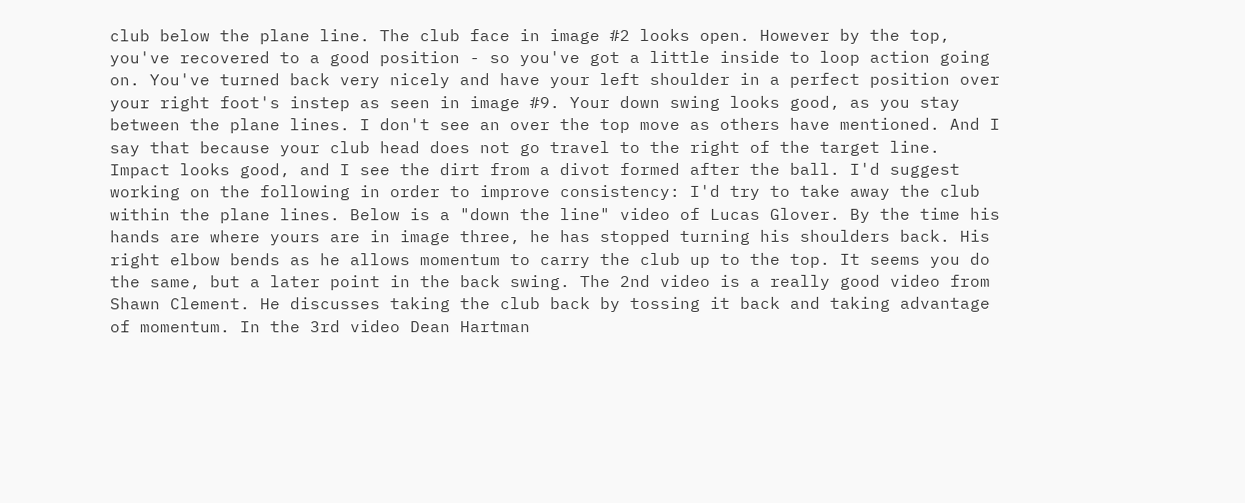club below the plane line. The club face in image #2 looks open. However by the top, you've recovered to a good position - so you've got a little inside to loop action going on. You've turned back very nicely and have your left shoulder in a perfect position over your right foot's instep as seen in image #9. Your down swing looks good, as you stay between the plane lines. I don't see an over the top move as others have mentioned. And I say that because your club head does not go travel to the right of the target line. Impact looks good, and I see the dirt from a divot formed after the ball. I'd suggest working on the following in order to improve consistency: I'd try to take away the club within the plane lines. Below is a "down the line" video of Lucas Glover. By the time his hands are where yours are in image three, he has stopped turning his shoulders back. His right elbow bends as he allows momentum to carry the club up to the top. It seems you do the same, but a later point in the back swing. The 2nd video is a really good video from Shawn Clement. He discusses taking the club back by tossing it back and taking advantage of momentum. In the 3rd video Dean Hartman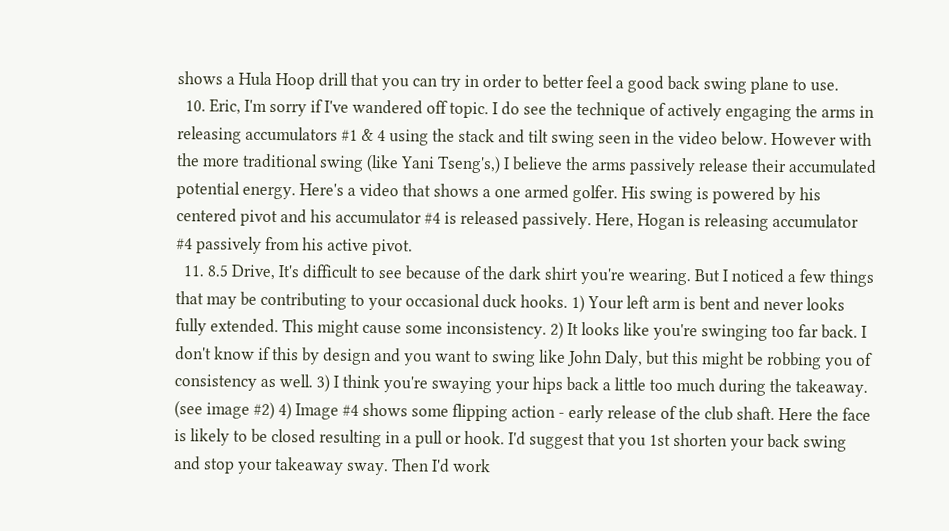shows a Hula Hoop drill that you can try in order to better feel a good back swing plane to use.
  10. Eric, I'm sorry if I've wandered off topic. I do see the technique of actively engaging the arms in releasing accumulators #1 & 4 using the stack and tilt swing seen in the video below. However with the more traditional swing (like Yani Tseng's,) I believe the arms passively release their accumulated potential energy. Here's a video that shows a one armed golfer. His swing is powered by his centered pivot and his accumulator #4 is released passively. Here, Hogan is releasing accumulator #4 passively from his active pivot.
  11. 8.5 Drive, It's difficult to see because of the dark shirt you're wearing. But I noticed a few things that may be contributing to your occasional duck hooks. 1) Your left arm is bent and never looks fully extended. This might cause some inconsistency. 2) It looks like you're swinging too far back. I don't know if this by design and you want to swing like John Daly, but this might be robbing you of consistency as well. 3) I think you're swaying your hips back a little too much during the takeaway. (see image #2) 4) Image #4 shows some flipping action - early release of the club shaft. Here the face is likely to be closed resulting in a pull or hook. I'd suggest that you 1st shorten your back swing and stop your takeaway sway. Then I'd work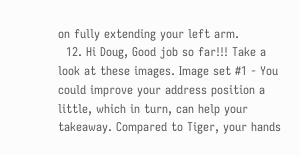on fully extending your left arm.
  12. Hi Doug, Good job so far!!! Take a look at these images. Image set #1 - You could improve your address position a little, which in turn, can help your takeaway. Compared to Tiger, your hands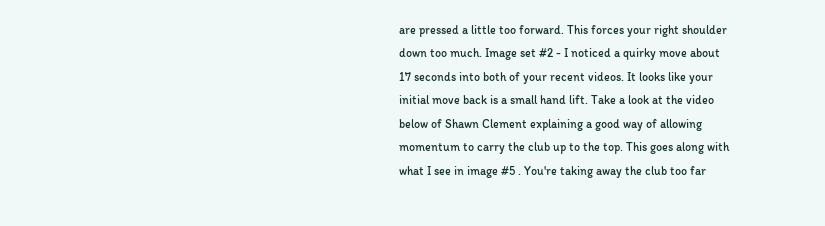are pressed a little too forward. This forces your right shoulder down too much. Image set #2 - I noticed a quirky move about 17 seconds into both of your recent videos. It looks like your initial move back is a small hand lift. Take a look at the video below of Shawn Clement explaining a good way of allowing momentum to carry the club up to the top. This goes along with what I see in image #5 . You're taking away the club too far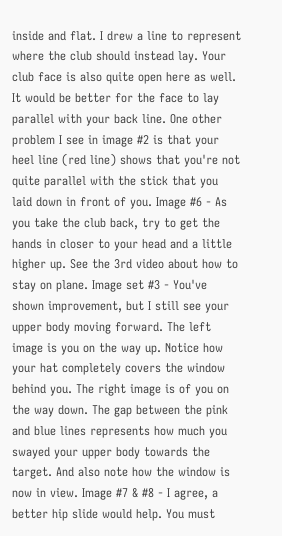inside and flat. I drew a line to represent where the club should instead lay. Your club face is also quite open here as well. It would be better for the face to lay parallel with your back line. One other problem I see in image #2 is that your heel line (red line) shows that you're not quite parallel with the stick that you laid down in front of you. Image #6 - As you take the club back, try to get the hands in closer to your head and a little higher up. See the 3rd video about how to stay on plane. Image set #3 - You've shown improvement, but I still see your upper body moving forward. The left image is you on the way up. Notice how your hat completely covers the window behind you. The right image is of you on the way down. The gap between the pink and blue lines represents how much you swayed your upper body towards the target. And also note how the window is now in view. Image #7 & #8 - I agree, a better hip slide would help. You must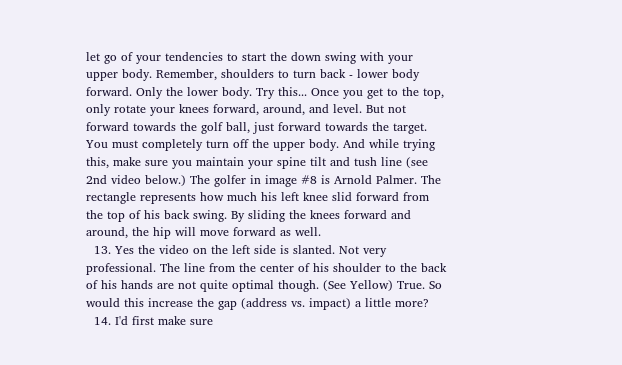let go of your tendencies to start the down swing with your upper body. Remember, shoulders to turn back - lower body forward. Only the lower body. Try this... Once you get to the top, only rotate your knees forward, around, and level. But not forward towards the golf ball, just forward towards the target. You must completely turn off the upper body. And while trying this, make sure you maintain your spine tilt and tush line (see 2nd video below.) The golfer in image #8 is Arnold Palmer. The rectangle represents how much his left knee slid forward from the top of his back swing. By sliding the knees forward and around, the hip will move forward as well.
  13. Yes the video on the left side is slanted. Not very professional. The line from the center of his shoulder to the back of his hands are not quite optimal though. (See Yellow) True. So would this increase the gap (address vs. impact) a little more?
  14. I'd first make sure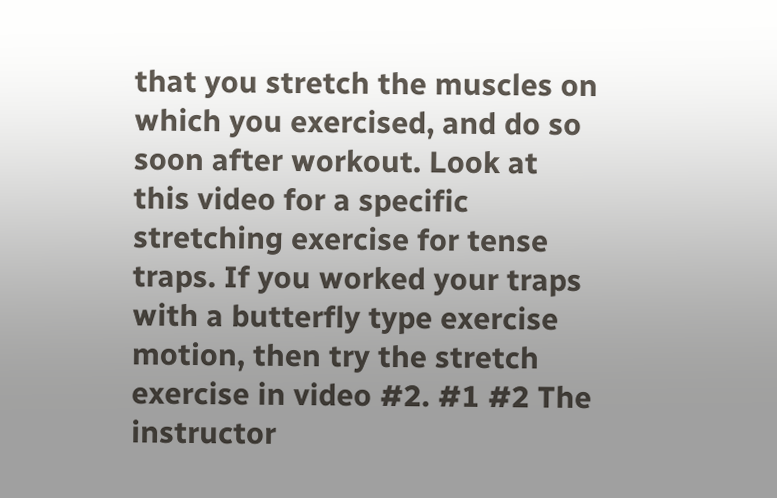that you stretch the muscles on which you exercised, and do so soon after workout. Look at this video for a specific stretching exercise for tense traps. If you worked your traps with a butterfly type exercise motion, then try the stretch exercise in video #2. #1 #2 The instructor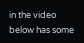in the video below has some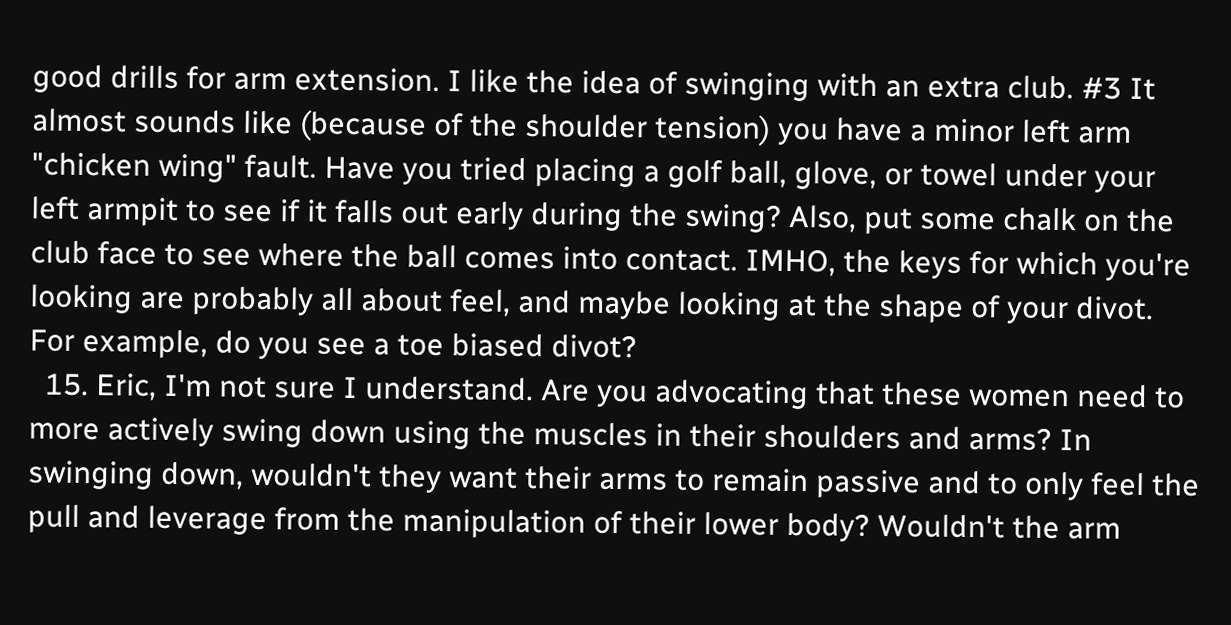good drills for arm extension. I like the idea of swinging with an extra club. #3 It almost sounds like (because of the shoulder tension) you have a minor left arm "chicken wing" fault. Have you tried placing a golf ball, glove, or towel under your left armpit to see if it falls out early during the swing? Also, put some chalk on the club face to see where the ball comes into contact. IMHO, the keys for which you're looking are probably all about feel, and maybe looking at the shape of your divot. For example, do you see a toe biased divot?
  15. Eric, I'm not sure I understand. Are you advocating that these women need to more actively swing down using the muscles in their shoulders and arms? In swinging down, wouldn't they want their arms to remain passive and to only feel the pull and leverage from the manipulation of their lower body? Wouldn't the arm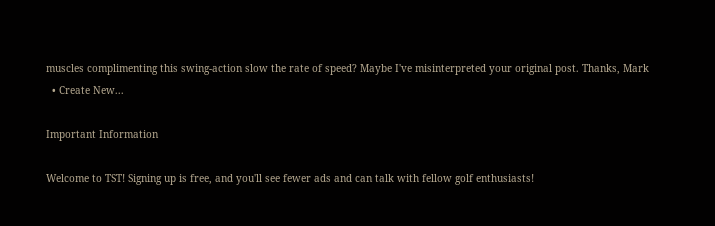muscles complimenting this swing-action slow the rate of speed? Maybe I've misinterpreted your original post. Thanks, Mark
  • Create New...

Important Information

Welcome to TST! Signing up is free, and you'll see fewer ads and can talk with fellow golf enthusiasts!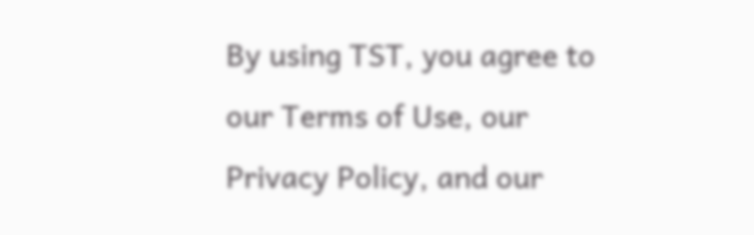By using TST, you agree to our Terms of Use, our Privacy Policy, and our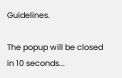Guidelines.

The popup will be closed in 10 seconds...